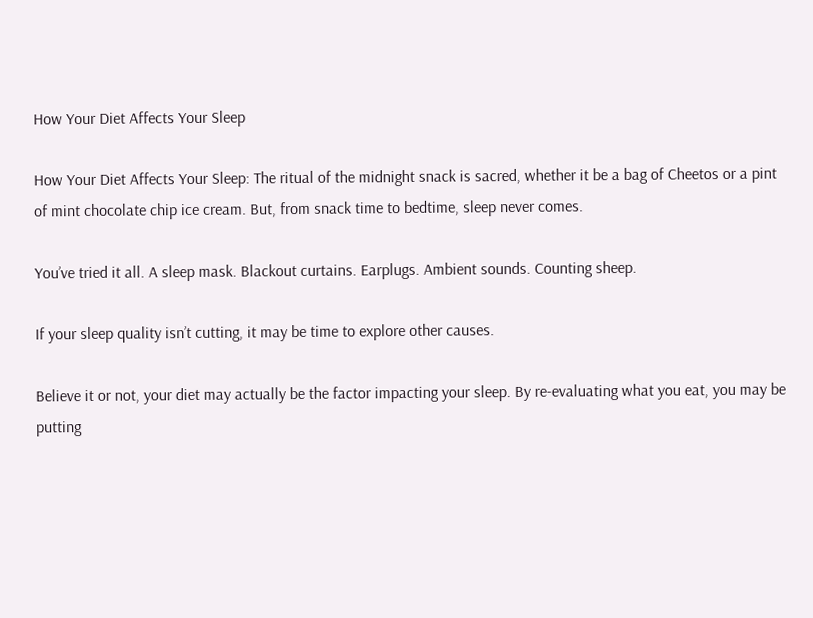How Your Diet Affects Your Sleep

How Your Diet Affects Your Sleep: The ritual of the midnight snack is sacred, whether it be a bag of Cheetos or a pint of mint chocolate chip ice cream. But, from snack time to bedtime, sleep never comes.

You’ve tried it all. A sleep mask. Blackout curtains. Earplugs. Ambient sounds. Counting sheep.

If your sleep quality isn’t cutting, it may be time to explore other causes.

Believe it or not, your diet may actually be the factor impacting your sleep. By re-evaluating what you eat, you may be putting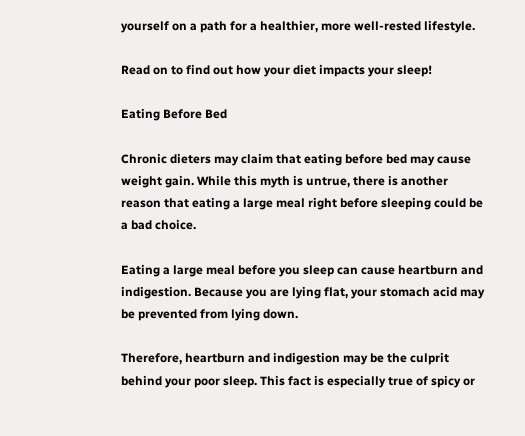yourself on a path for a healthier, more well-rested lifestyle.

Read on to find out how your diet impacts your sleep!

Eating Before Bed

Chronic dieters may claim that eating before bed may cause weight gain. While this myth is untrue, there is another reason that eating a large meal right before sleeping could be a bad choice.

Eating a large meal before you sleep can cause heartburn and indigestion. Because you are lying flat, your stomach acid may be prevented from lying down.

Therefore, heartburn and indigestion may be the culprit behind your poor sleep. This fact is especially true of spicy or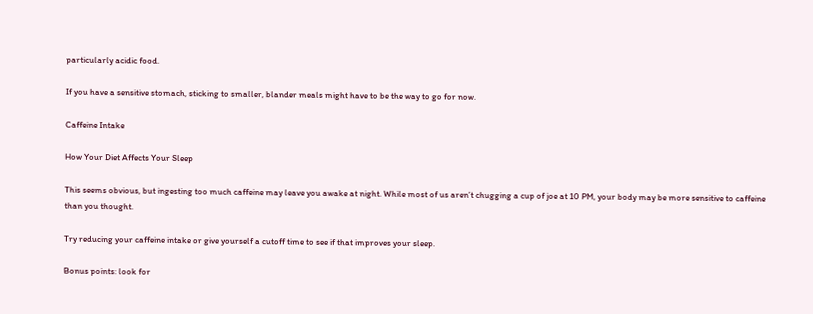particularly acidic food.

If you have a sensitive stomach, sticking to smaller, blander meals might have to be the way to go for now.

Caffeine Intake

How Your Diet Affects Your Sleep

This seems obvious, but ingesting too much caffeine may leave you awake at night. While most of us aren’t chugging a cup of joe at 10 PM, your body may be more sensitive to caffeine than you thought.

Try reducing your caffeine intake or give yourself a cutoff time to see if that improves your sleep.

Bonus points: look for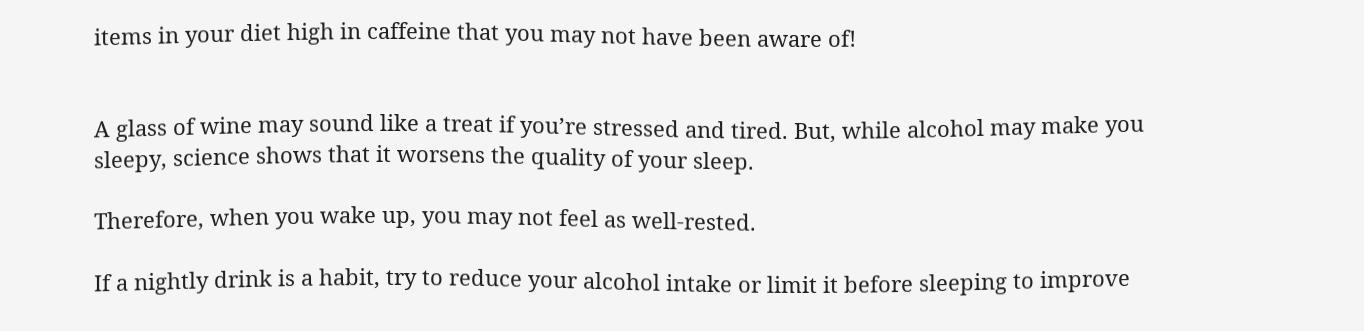items in your diet high in caffeine that you may not have been aware of!


A glass of wine may sound like a treat if you’re stressed and tired. But, while alcohol may make you sleepy, science shows that it worsens the quality of your sleep.

Therefore, when you wake up, you may not feel as well-rested.

If a nightly drink is a habit, try to reduce your alcohol intake or limit it before sleeping to improve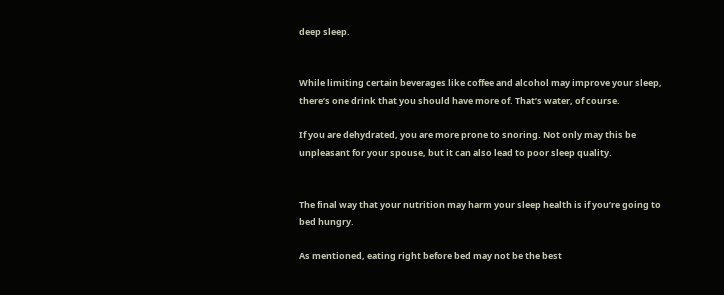deep sleep.


While limiting certain beverages like coffee and alcohol may improve your sleep, there’s one drink that you should have more of. That’s water, of course.

If you are dehydrated, you are more prone to snoring. Not only may this be unpleasant for your spouse, but it can also lead to poor sleep quality.


The final way that your nutrition may harm your sleep health is if you’re going to bed hungry.

As mentioned, eating right before bed may not be the best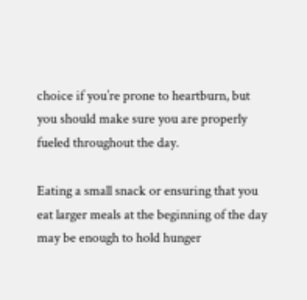choice if you’re prone to heartburn, but you should make sure you are properly fueled throughout the day.

Eating a small snack or ensuring that you eat larger meals at the beginning of the day may be enough to hold hunger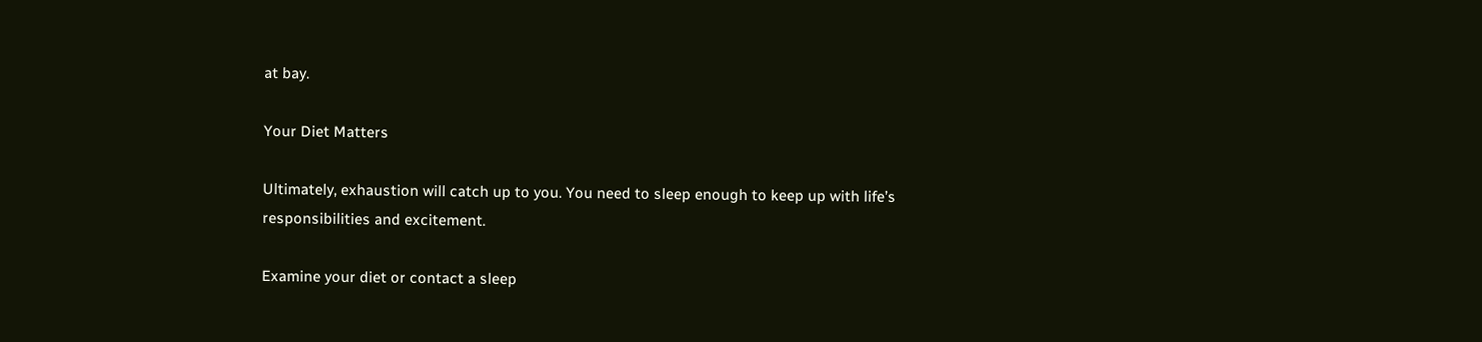at bay.

Your Diet Matters

Ultimately, exhaustion will catch up to you. You need to sleep enough to keep up with life’s responsibilities and excitement.

Examine your diet or contact a sleep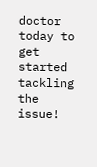doctor today to get started tackling the issue!